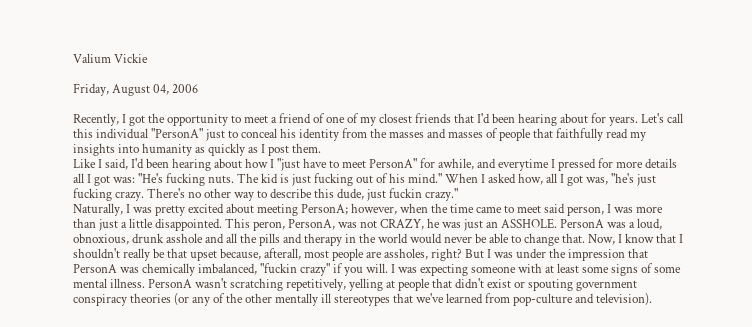Valium Vickie

Friday, August 04, 2006

Recently, I got the opportunity to meet a friend of one of my closest friends that I'd been hearing about for years. Let's call this individual "PersonA" just to conceal his identity from the masses and masses of people that faithfully read my insights into humanity as quickly as I post them.
Like I said, I'd been hearing about how I "just have to meet PersonA" for awhile, and everytime I pressed for more details all I got was: "He's fucking nuts. The kid is just fucking out of his mind." When I asked how, all I got was, "he's just fucking crazy. There's no other way to describe this dude, just fuckin crazy."
Naturally, I was pretty excited about meeting PersonA; however, when the time came to meet said person, I was more than just a little disappointed. This peron, PersonA, was not CRAZY, he was just an ASSHOLE. PersonA was a loud, obnoxious, drunk asshole and all the pills and therapy in the world would never be able to change that. Now, I know that I shouldn't really be that upset because, afterall, most people are assholes, right? But I was under the impression that PersonA was chemically imbalanced, "fuckin crazy" if you will. I was expecting someone with at least some signs of some mental illness. PersonA wasn't scratching repetitively, yelling at people that didn't exist or spouting government conspiracy theories (or any of the other mentally ill stereotypes that we've learned from pop-culture and television).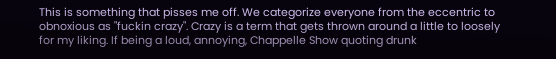This is something that pisses me off. We categorize everyone from the eccentric to obnoxious as "fuckin crazy". Crazy is a term that gets thrown around a little to loosely for my liking. If being a loud, annoying, Chappelle Show quoting drunk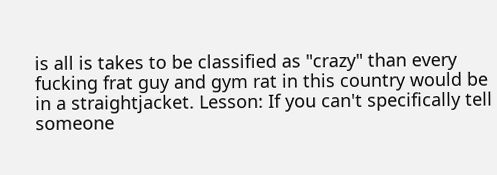is all is takes to be classified as "crazy" than every fucking frat guy and gym rat in this country would be in a straightjacket. Lesson: If you can't specifically tell someone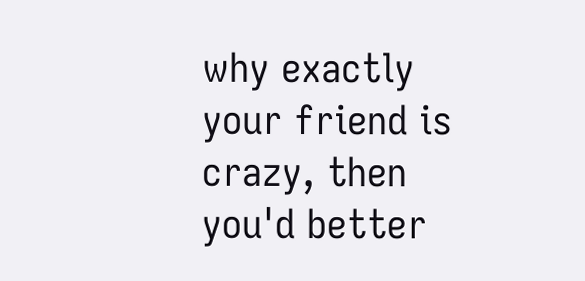why exactly your friend is crazy, then you'd better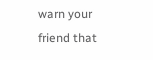warn your friend that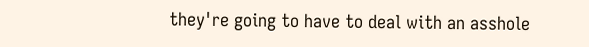they're going to have to deal with an asshole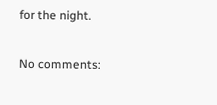for the night.

No comments: